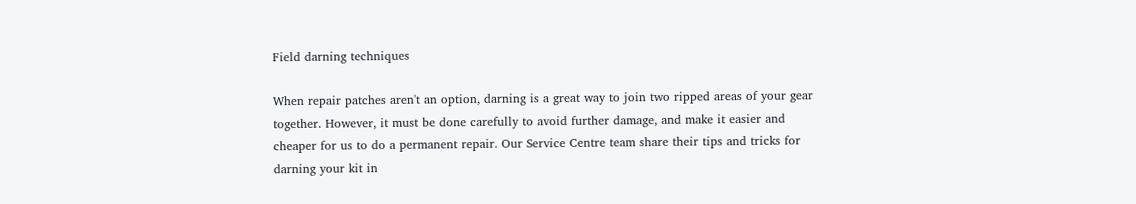Field darning techniques

When repair patches aren't an option, darning is a great way to join two ripped areas of your gear together. However, it must be done carefully to avoid further damage, and make it easier and cheaper for us to do a permanent repair. Our Service Centre team share their tips and tricks for darning your kit in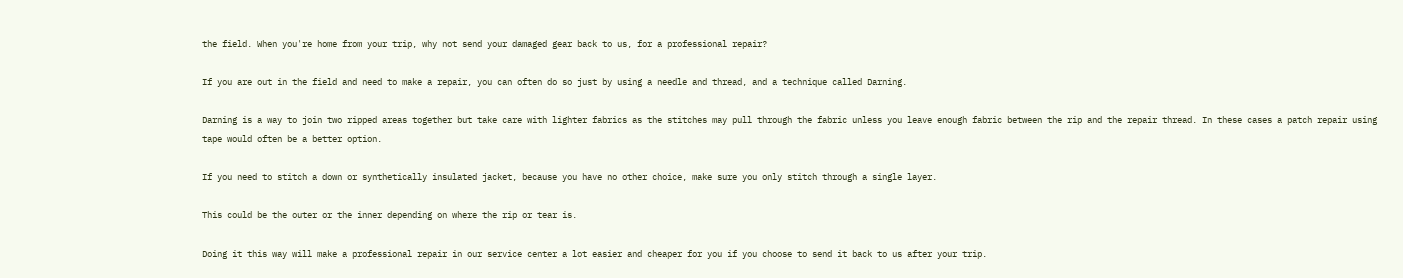the field. When you're home from your trip, why not send your damaged gear back to us, for a professional repair?

If you are out in the field and need to make a repair, you can often do so just by using a needle and thread, and a technique called Darning.

Darning is a way to join two ripped areas together but take care with lighter fabrics as the stitches may pull through the fabric unless you leave enough fabric between the rip and the repair thread. In these cases a patch repair using tape would often be a better option.

If you need to stitch a down or synthetically insulated jacket, because you have no other choice, make sure you only stitch through a single layer.

This could be the outer or the inner depending on where the rip or tear is.

Doing it this way will make a professional repair in our service center a lot easier and cheaper for you if you choose to send it back to us after your trip.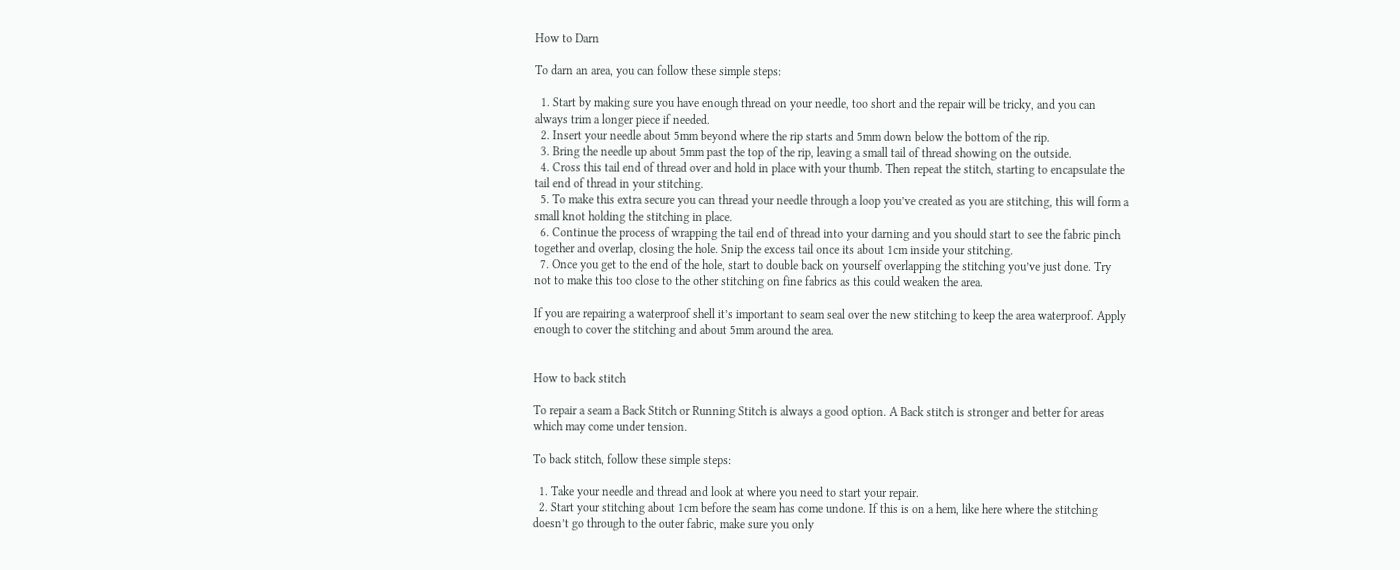How to Darn

To darn an area, you can follow these simple steps:

  1. Start by making sure you have enough thread on your needle, too short and the repair will be tricky, and you can always trim a longer piece if needed.
  2. Insert your needle about 5mm beyond where the rip starts and 5mm down below the bottom of the rip.
  3. Bring the needle up about 5mm past the top of the rip, leaving a small tail of thread showing on the outside.
  4. Cross this tail end of thread over and hold in place with your thumb. Then repeat the stitch, starting to encapsulate the tail end of thread in your stitching.
  5. To make this extra secure you can thread your needle through a loop you’ve created as you are stitching, this will form a small knot holding the stitching in place.
  6. Continue the process of wrapping the tail end of thread into your darning and you should start to see the fabric pinch together and overlap, closing the hole. Snip the excess tail once its about 1cm inside your stitching.
  7. Once you get to the end of the hole, start to double back on yourself overlapping the stitching you’ve just done. Try not to make this too close to the other stitching on fine fabrics as this could weaken the area.

If you are repairing a waterproof shell it’s important to seam seal over the new stitching to keep the area waterproof. Apply enough to cover the stitching and about 5mm around the area.


How to back stitch

To repair a seam a Back Stitch or Running Stitch is always a good option. A Back stitch is stronger and better for areas which may come under tension.

To back stitch, follow these simple steps:

  1. Take your needle and thread and look at where you need to start your repair.
  2. Start your stitching about 1cm before the seam has come undone. If this is on a hem, like here where the stitching doesn’t go through to the outer fabric, make sure you only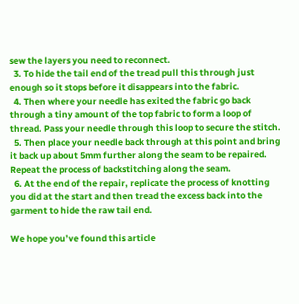sew the layers you need to reconnect.
  3. To hide the tail end of the tread pull this through just enough so it stops before it disappears into the fabric.
  4. Then where your needle has exited the fabric go back through a tiny amount of the top fabric to form a loop of thread. Pass your needle through this loop to secure the stitch.
  5. Then place your needle back through at this point and bring it back up about 5mm further along the seam to be repaired. Repeat the process of backstitching along the seam.
  6. At the end of the repair, replicate the process of knotting you did at the start and then tread the excess back into the garment to hide the raw tail end.

We hope you’ve found this article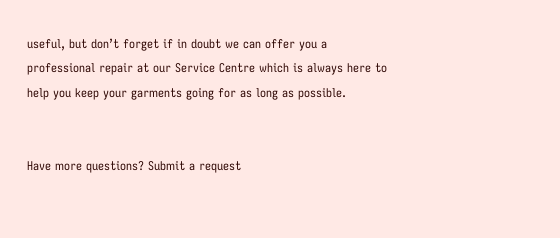useful, but don’t forget if in doubt we can offer you a professional repair at our Service Centre which is always here to help you keep your garments going for as long as possible.


Have more questions? Submit a request